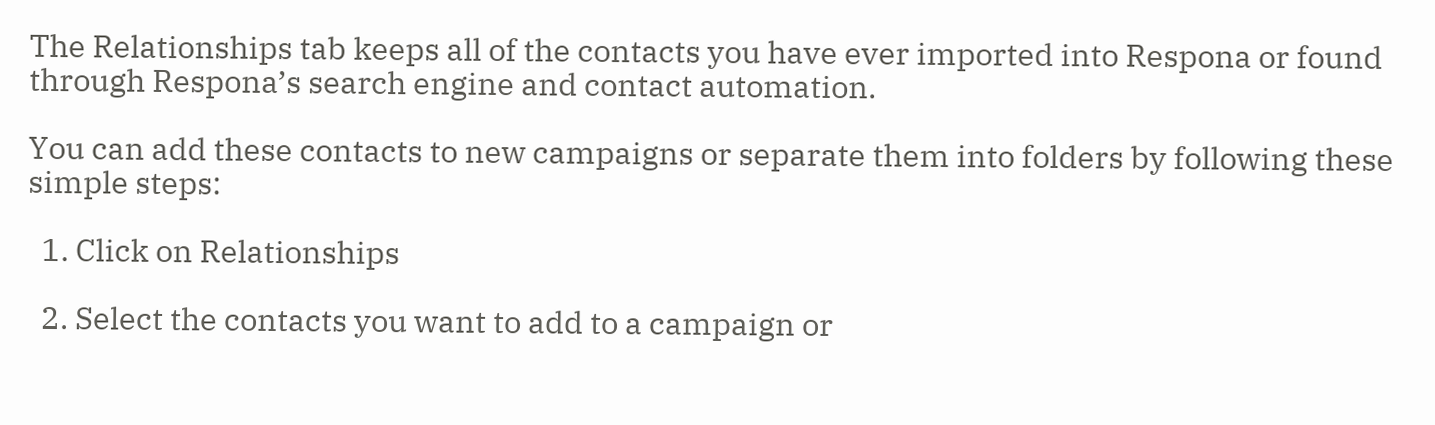The Relationships tab keeps all of the contacts you have ever imported into Respona or found through Respona’s search engine and contact automation.

You can add these contacts to new campaigns or separate them into folders by following these simple steps:

  1. Click on Relationships

  2. Select the contacts you want to add to a campaign or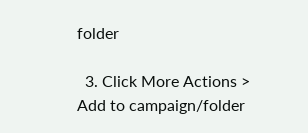folder

  3. Click More Actions > Add to campaign/folder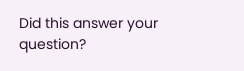Did this answer your question?